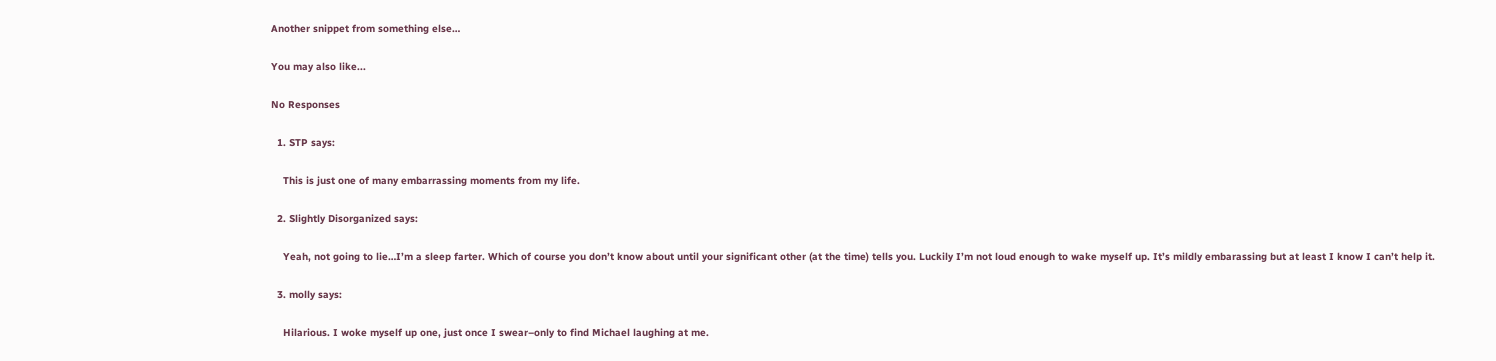Another snippet from something else…

You may also like...

No Responses

  1. STP says:

    This is just one of many embarrassing moments from my life.

  2. Slightly Disorganized says:

    Yeah, not going to lie…I’m a sleep farter. Which of course you don’t know about until your significant other (at the time) tells you. Luckily I’m not loud enough to wake myself up. It’s mildly embarassing but at least I know I can’t help it.

  3. molly says:

    Hilarious. I woke myself up one, just once I swear–only to find Michael laughing at me.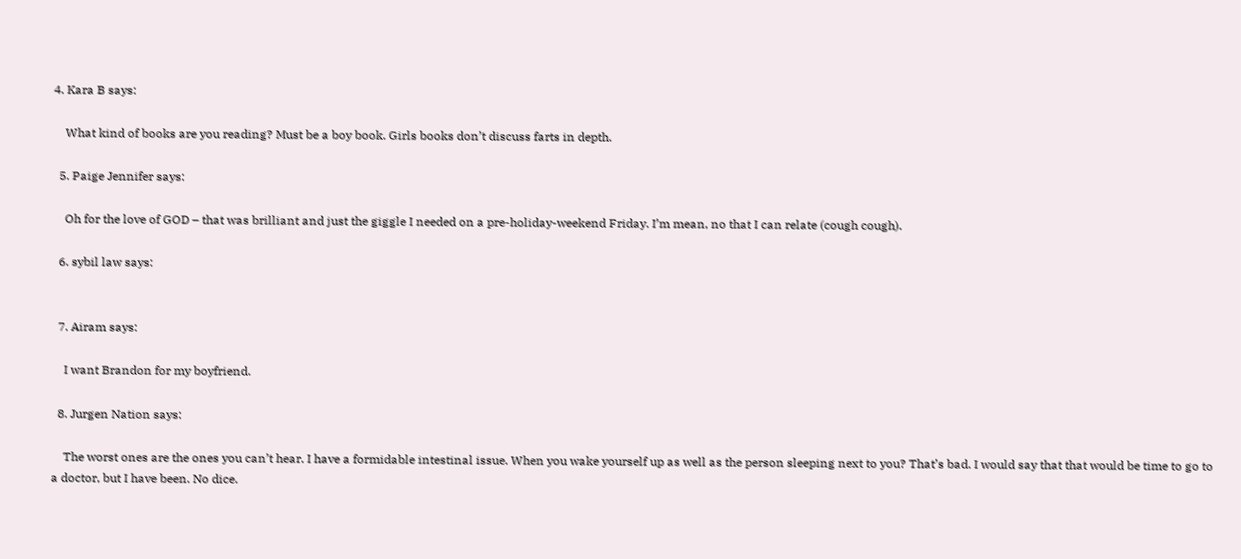4. Kara B says:

    What kind of books are you reading? Must be a boy book. Girls books don’t discuss farts in depth.

  5. Paige Jennifer says:

    Oh for the love of GOD – that was brilliant and just the giggle I needed on a pre-holiday-weekend Friday. I’m mean, no that I can relate (cough cough).

  6. sybil law says:


  7. Airam says:

    I want Brandon for my boyfriend.

  8. Jurgen Nation says:

    The worst ones are the ones you can’t hear. I have a formidable intestinal issue. When you wake yourself up as well as the person sleeping next to you? That’s bad. I would say that that would be time to go to a doctor, but I have been. No dice.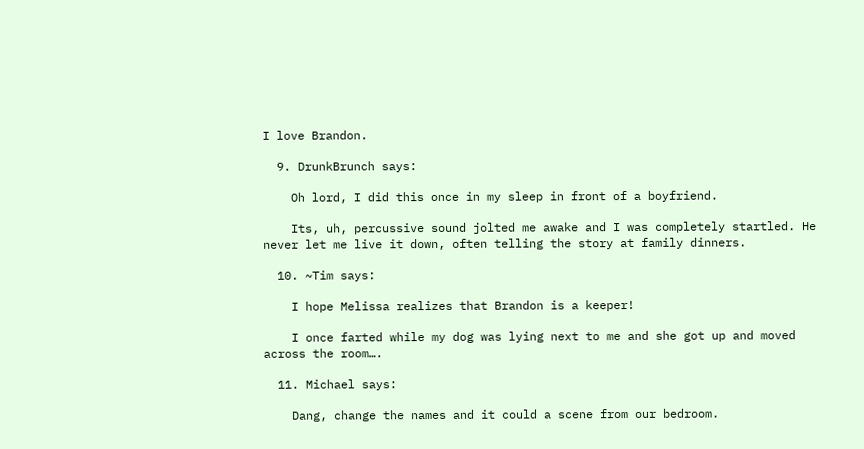I love Brandon.

  9. DrunkBrunch says:

    Oh lord, I did this once in my sleep in front of a boyfriend.

    Its, uh, percussive sound jolted me awake and I was completely startled. He never let me live it down, often telling the story at family dinners.

  10. ~Tim says:

    I hope Melissa realizes that Brandon is a keeper!

    I once farted while my dog was lying next to me and she got up and moved across the room….

  11. Michael says:

    Dang, change the names and it could a scene from our bedroom.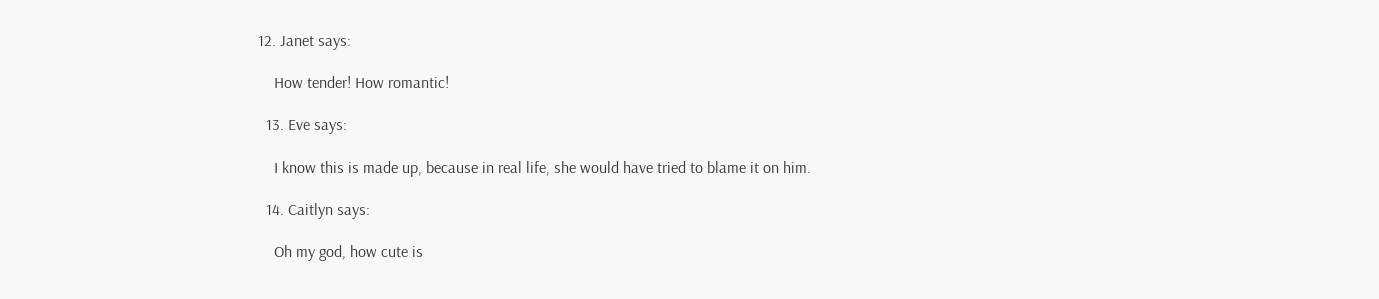12. Janet says:

    How tender! How romantic!

  13. Eve says:

    I know this is made up, because in real life, she would have tried to blame it on him.

  14. Caitlyn says:

    Oh my god, how cute is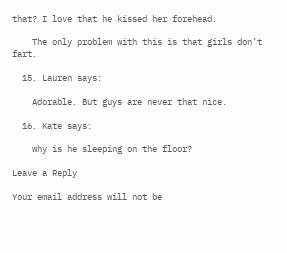that? I love that he kissed her forehead.

    The only problem with this is that girls don’t fart.

  15. Lauren says:

    Adorable. But guys are never that nice.

  16. Kate says:

    why is he sleeping on the floor?

Leave a Reply

Your email address will not be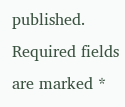published. Required fields are marked *